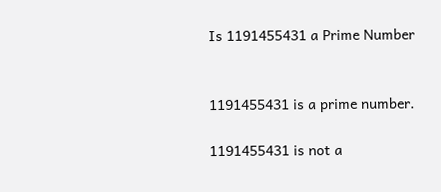Is 1191455431 a Prime Number


1191455431 is a prime number.

1191455431 is not a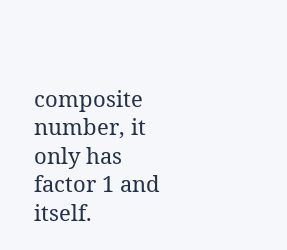composite number, it only has factor 1 and itself.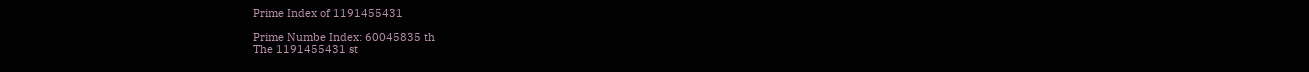Prime Index of 1191455431

Prime Numbe Index: 60045835 th
The 1191455431 st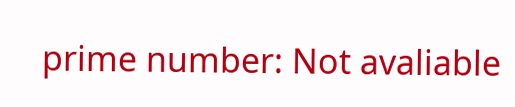prime number: Not avaliable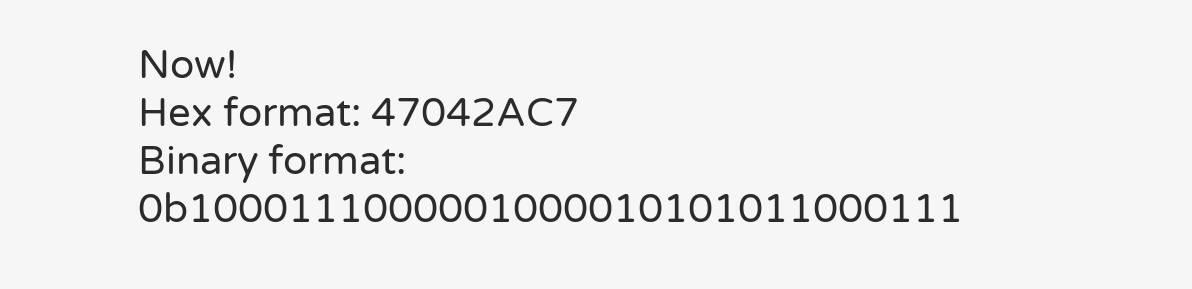Now!
Hex format: 47042AC7
Binary format: 0b1000111000001000010101011000111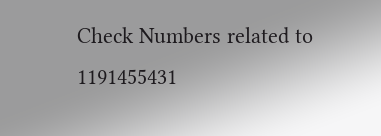Check Numbers related to 1191455431